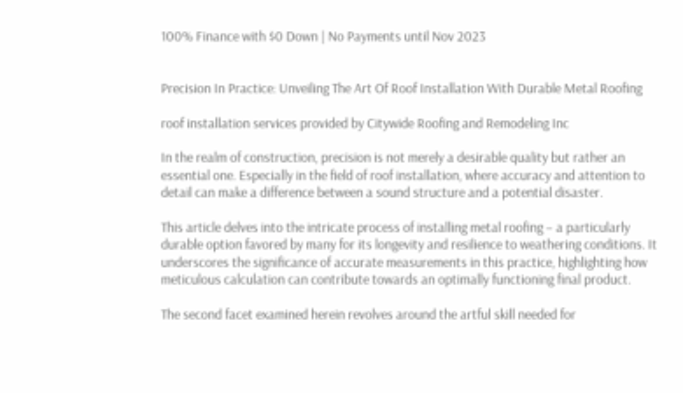100% Finance with $0 Down | No Payments until Nov 2023


Precision In Practice: Unveiling The Art Of Roof Installation With Durable Metal Roofing

roof installation services provided by Citywide Roofing and Remodeling Inc

In the realm of construction, precision is not merely a desirable quality but rather an essential one. Especially in the field of roof installation, where accuracy and attention to detail can make a difference between a sound structure and a potential disaster.

This article delves into the intricate process of installing metal roofing – a particularly durable option favored by many for its longevity and resilience to weathering conditions. It underscores the significance of accurate measurements in this practice, highlighting how meticulous calculation can contribute towards an optimally functioning final product.

The second facet examined herein revolves around the artful skill needed for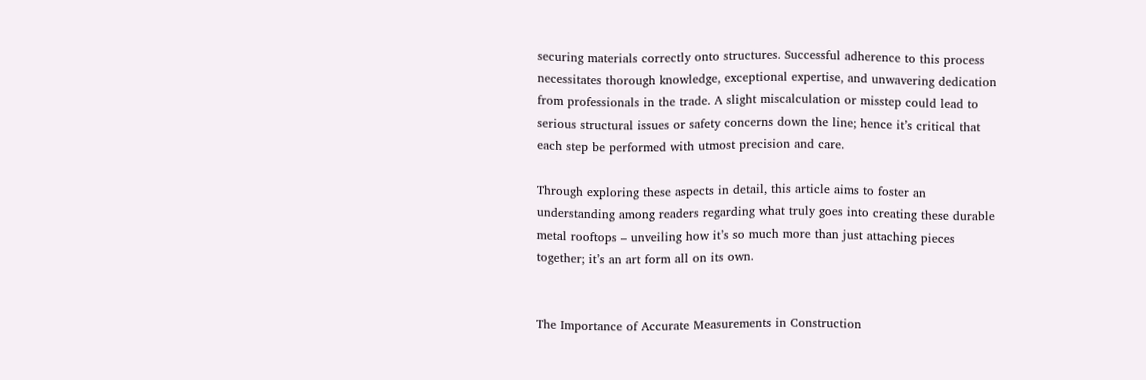securing materials correctly onto structures. Successful adherence to this process necessitates thorough knowledge, exceptional expertise, and unwavering dedication from professionals in the trade. A slight miscalculation or misstep could lead to serious structural issues or safety concerns down the line; hence it’s critical that each step be performed with utmost precision and care.

Through exploring these aspects in detail, this article aims to foster an understanding among readers regarding what truly goes into creating these durable metal rooftops – unveiling how it’s so much more than just attaching pieces together; it’s an art form all on its own.


The Importance of Accurate Measurements in Construction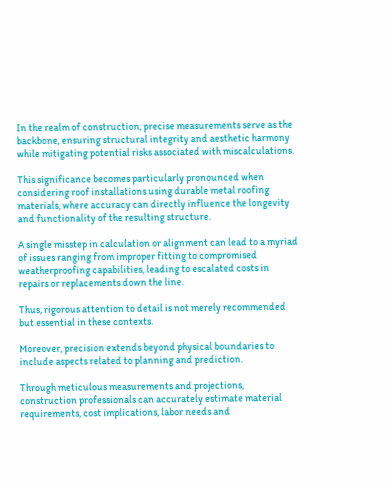In the realm of construction, precise measurements serve as the backbone, ensuring structural integrity and aesthetic harmony while mitigating potential risks associated with miscalculations.

This significance becomes particularly pronounced when considering roof installations using durable metal roofing materials, where accuracy can directly influence the longevity and functionality of the resulting structure.

A single misstep in calculation or alignment can lead to a myriad of issues ranging from improper fitting to compromised weatherproofing capabilities, leading to escalated costs in repairs or replacements down the line.

Thus, rigorous attention to detail is not merely recommended but essential in these contexts.

Moreover, precision extends beyond physical boundaries to include aspects related to planning and prediction.

Through meticulous measurements and projections, construction professionals can accurately estimate material requirements, cost implications, labor needs and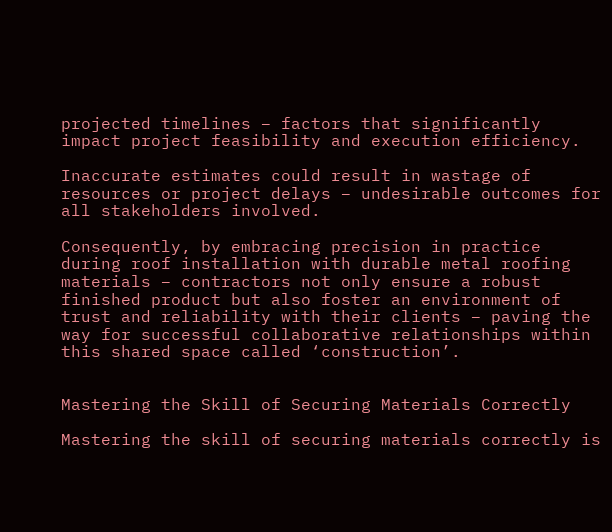projected timelines – factors that significantly impact project feasibility and execution efficiency.

Inaccurate estimates could result in wastage of resources or project delays – undesirable outcomes for all stakeholders involved.

Consequently, by embracing precision in practice during roof installation with durable metal roofing materials – contractors not only ensure a robust finished product but also foster an environment of trust and reliability with their clients – paving the way for successful collaborative relationships within this shared space called ‘construction’.


Mastering the Skill of Securing Materials Correctly

Mastering the skill of securing materials correctly is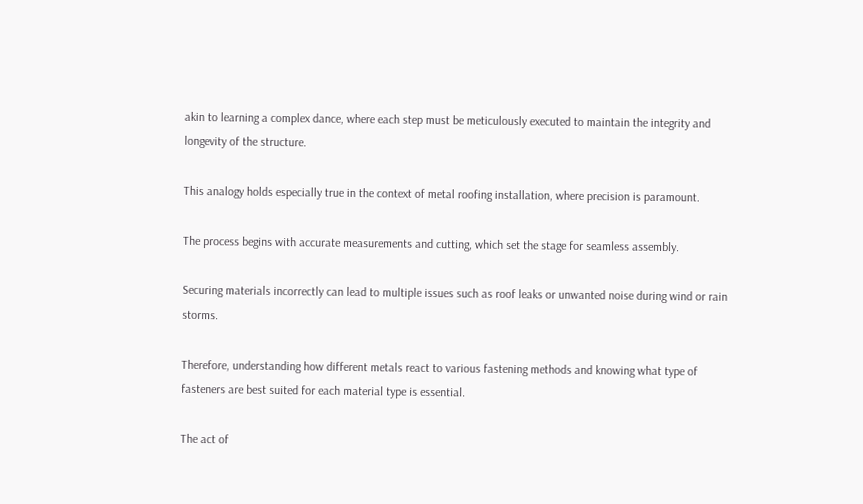akin to learning a complex dance, where each step must be meticulously executed to maintain the integrity and longevity of the structure.

This analogy holds especially true in the context of metal roofing installation, where precision is paramount.

The process begins with accurate measurements and cutting, which set the stage for seamless assembly.

Securing materials incorrectly can lead to multiple issues such as roof leaks or unwanted noise during wind or rain storms.

Therefore, understanding how different metals react to various fastening methods and knowing what type of fasteners are best suited for each material type is essential.

The act of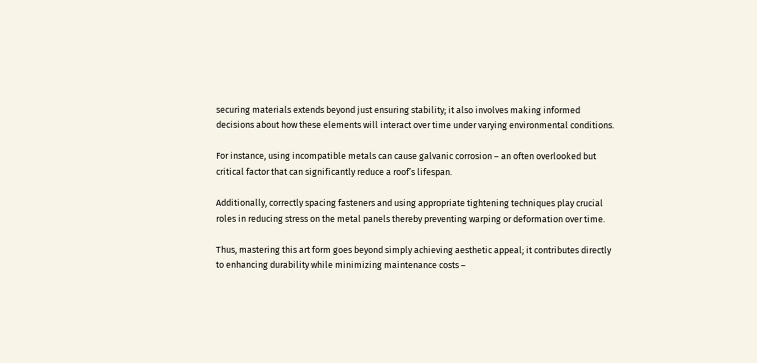securing materials extends beyond just ensuring stability; it also involves making informed decisions about how these elements will interact over time under varying environmental conditions.

For instance, using incompatible metals can cause galvanic corrosion – an often overlooked but critical factor that can significantly reduce a roof’s lifespan.

Additionally, correctly spacing fasteners and using appropriate tightening techniques play crucial roles in reducing stress on the metal panels thereby preventing warping or deformation over time.

Thus, mastering this art form goes beyond simply achieving aesthetic appeal; it contributes directly to enhancing durability while minimizing maintenance costs –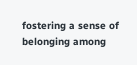fostering a sense of belonging among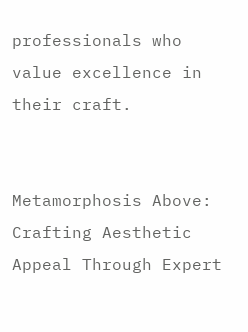professionals who value excellence in their craft.


Metamorphosis Above: Crafting Aesthetic Appeal Through Expert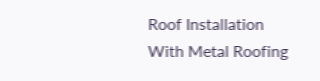Roof Installation With Metal Roofing